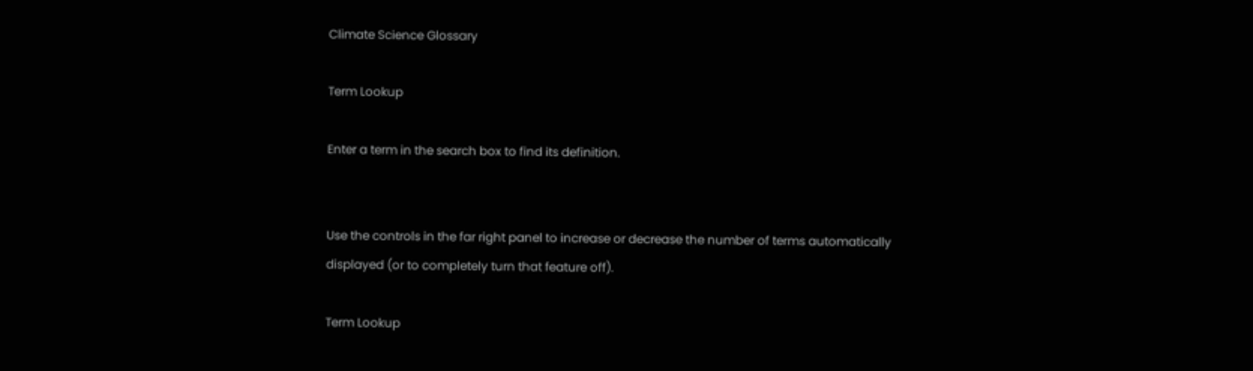Climate Science Glossary

Term Lookup

Enter a term in the search box to find its definition.


Use the controls in the far right panel to increase or decrease the number of terms automatically displayed (or to completely turn that feature off).

Term Lookup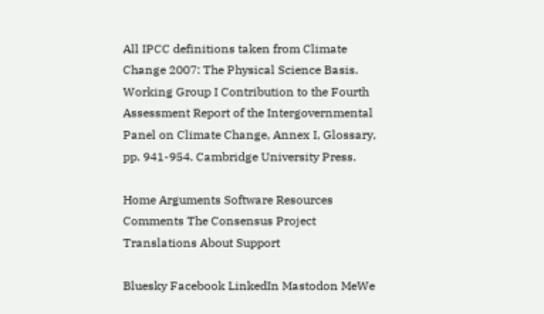All IPCC definitions taken from Climate Change 2007: The Physical Science Basis. Working Group I Contribution to the Fourth Assessment Report of the Intergovernmental Panel on Climate Change, Annex I, Glossary, pp. 941-954. Cambridge University Press.

Home Arguments Software Resources Comments The Consensus Project Translations About Support

Bluesky Facebook LinkedIn Mastodon MeWe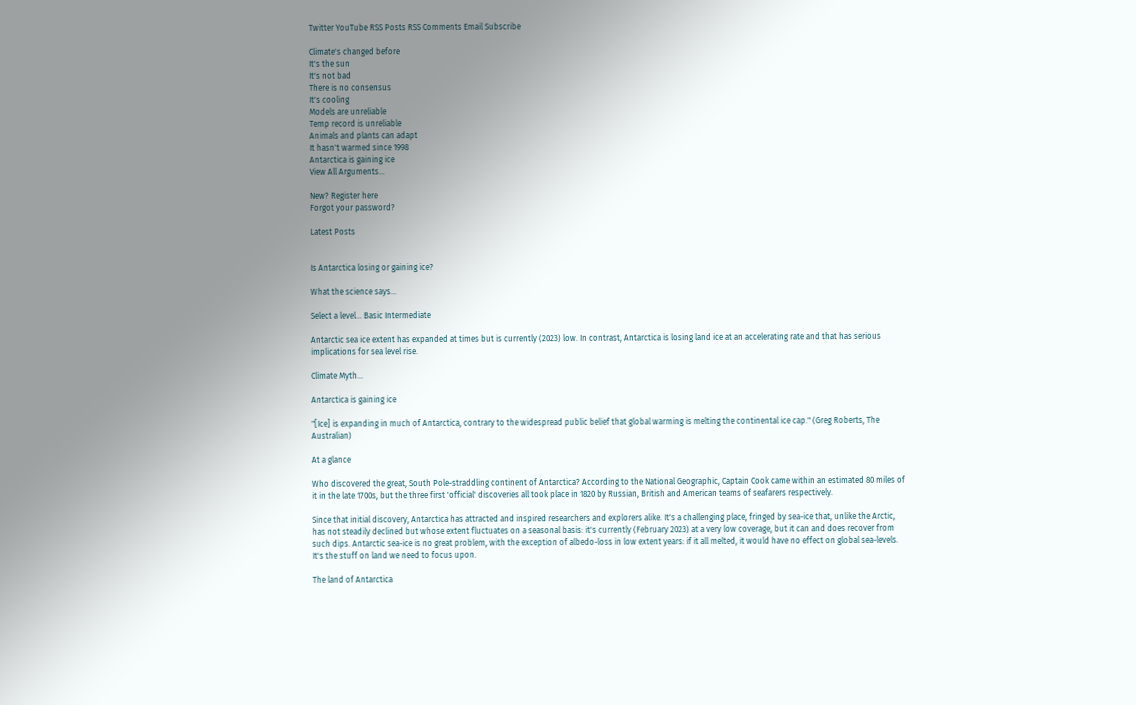Twitter YouTube RSS Posts RSS Comments Email Subscribe

Climate's changed before
It's the sun
It's not bad
There is no consensus
It's cooling
Models are unreliable
Temp record is unreliable
Animals and plants can adapt
It hasn't warmed since 1998
Antarctica is gaining ice
View All Arguments...

New? Register here
Forgot your password?

Latest Posts


Is Antarctica losing or gaining ice?

What the science says...

Select a level... Basic Intermediate

Antarctic sea ice extent has expanded at times but is currently (2023) low. In contrast, Antarctica is losing land ice at an accelerating rate and that has serious implications for sea level rise.

Climate Myth...

Antarctica is gaining ice

"[Ice] is expanding in much of Antarctica, contrary to the widespread public belief that global warming is melting the continental ice cap." (Greg Roberts, The Australian)

At a glance

Who discovered the great, South Pole-straddling continent of Antarctica? According to the National Geographic, Captain Cook came within an estimated 80 miles of it in the late 1700s, but the three first 'official' discoveries all took place in 1820 by Russian, British and American teams of seafarers respectively.

Since that initial discovery, Antarctica has attracted and inspired researchers and explorers alike. It's a challenging place, fringed by sea-ice that, unlike the Arctic, has not steadily declined but whose extent fluctuates on a seasonal basis: it's currently (February 2023) at a very low coverage, but it can and does recover from such dips. Antarctic sea-ice is no great problem, with the exception of albedo-loss in low extent years: if it all melted, it would have no effect on global sea-levels. It's the stuff on land we need to focus upon.

The land of Antarctica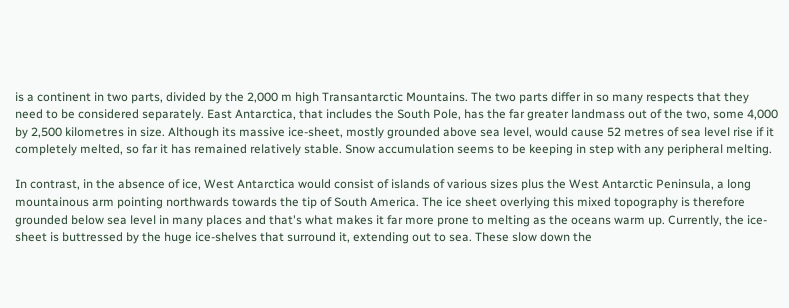is a continent in two parts, divided by the 2,000 m high Transantarctic Mountains. The two parts differ in so many respects that they need to be considered separately. East Antarctica, that includes the South Pole, has the far greater landmass out of the two, some 4,000 by 2,500 kilometres in size. Although its massive ice-sheet, mostly grounded above sea level, would cause 52 metres of sea level rise if it completely melted, so far it has remained relatively stable. Snow accumulation seems to be keeping in step with any peripheral melting.

In contrast, in the absence of ice, West Antarctica would consist of islands of various sizes plus the West Antarctic Peninsula, a long mountainous arm pointing northwards towards the tip of South America. The ice sheet overlying this mixed topography is therefore grounded below sea level in many places and that's what makes it far more prone to melting as the oceans warm up. Currently, the ice-sheet is buttressed by the huge ice-shelves that surround it, extending out to sea. These slow down the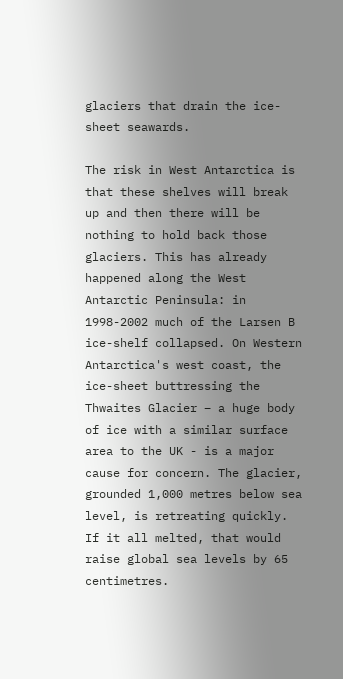glaciers that drain the ice-sheet seawards.

The risk in West Antarctica is that these shelves will break up and then there will be nothing to hold back those glaciers. This has already happened along the West Antarctic Peninsula: in 1998-2002 much of the Larsen B ice-shelf collapsed. On Western Antarctica's west coast, the ice-sheet buttressing the Thwaites Glacier – a huge body of ice with a similar surface area to the UK - is a major cause for concern. The glacier, grounded 1,000 metres below sea level, is retreating quickly. If it all melted, that would raise global sea levels by 65 centimetres.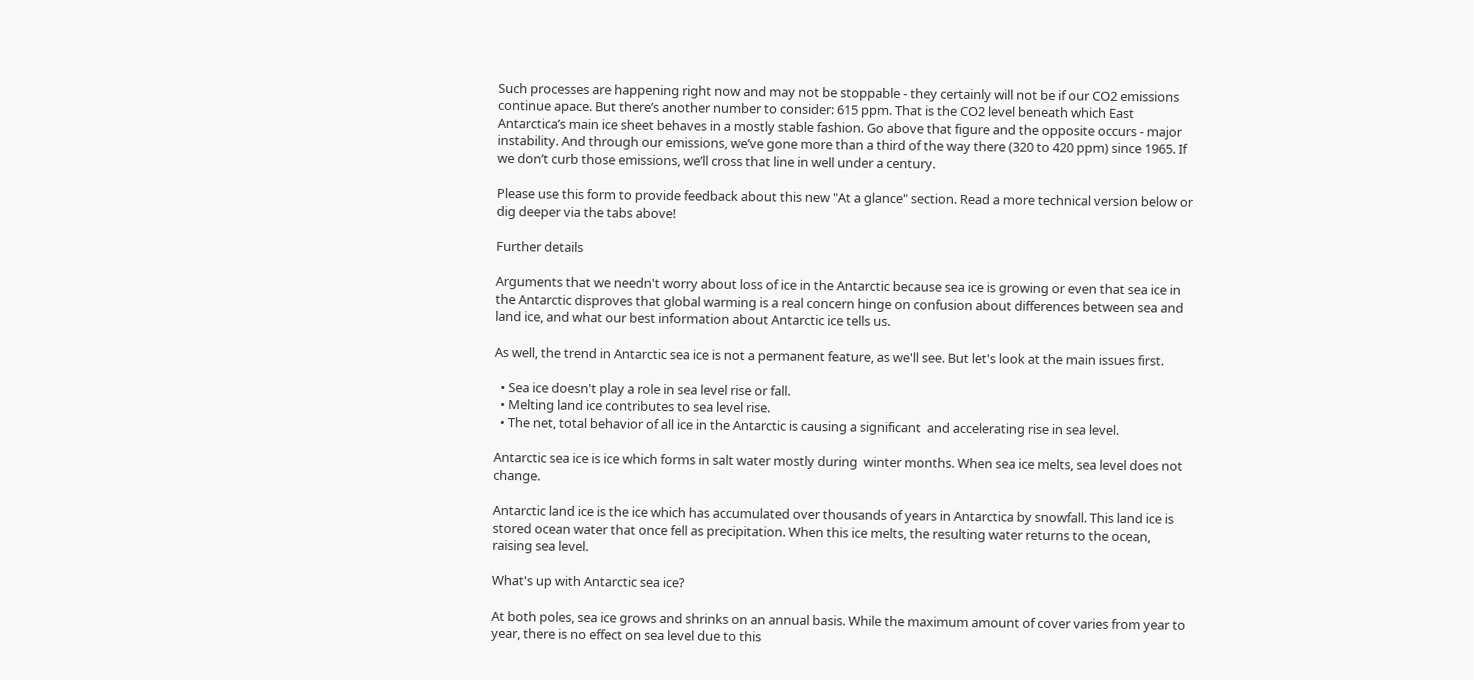Such processes are happening right now and may not be stoppable - they certainly will not be if our CO2 emissions continue apace. But there’s another number to consider: 615 ppm. That is the CO2 level beneath which East Antarctica’s main ice sheet behaves in a mostly stable fashion. Go above that figure and the opposite occurs - major instability. And through our emissions, we’ve gone more than a third of the way there (320 to 420 ppm) since 1965. If we don’t curb those emissions, we’ll cross that line in well under a century.

Please use this form to provide feedback about this new "At a glance" section. Read a more technical version below or dig deeper via the tabs above!

Further details

Arguments that we needn't worry about loss of ice in the Antarctic because sea ice is growing or even that sea ice in the Antarctic disproves that global warming is a real concern hinge on confusion about differences between sea and land ice, and what our best information about Antarctic ice tells us.

As well, the trend in Antarctic sea ice is not a permanent feature, as we'll see. But let's look at the main issues first.

  • Sea ice doesn't play a role in sea level rise or fall.
  • Melting land ice contributes to sea level rise.
  • The net, total behavior of all ice in the Antarctic is causing a significant  and accelerating rise in sea level.

Antarctic sea ice is ice which forms in salt water mostly during  winter months. When sea ice melts, sea level does not change.

Antarctic land ice is the ice which has accumulated over thousands of years in Antarctica by snowfall. This land ice is stored ocean water that once fell as precipitation. When this ice melts, the resulting water returns to the ocean, raising sea level.

What's up with Antarctic sea ice?

At both poles, sea ice grows and shrinks on an annual basis. While the maximum amount of cover varies from year to year, there is no effect on sea level due to this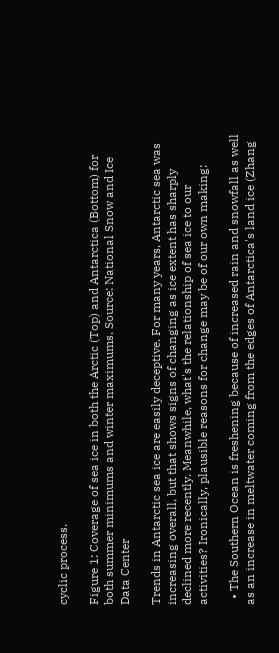cyclic process.

Figure 1: Coverage of sea ice in both the Arctic (Top) and Antarctica (Bottom) for both summer minimums and winter maximums. Source: National Snow and Ice Data Center

Trends in Antarctic sea ice are easily deceptive. For many years, Antarctic sea was increasing overall, but that shows signs of changing as ice extent has sharply declined more recently. Meanwhile, what's the relationship of sea ice to our activities? Ironically, plausible reasons for change may be of our own making:

  • The Southern Ocean is freshening because of increased rain and snowfall as well as an increase in meltwater coming from the edges of Antarctica's land ice (Zhang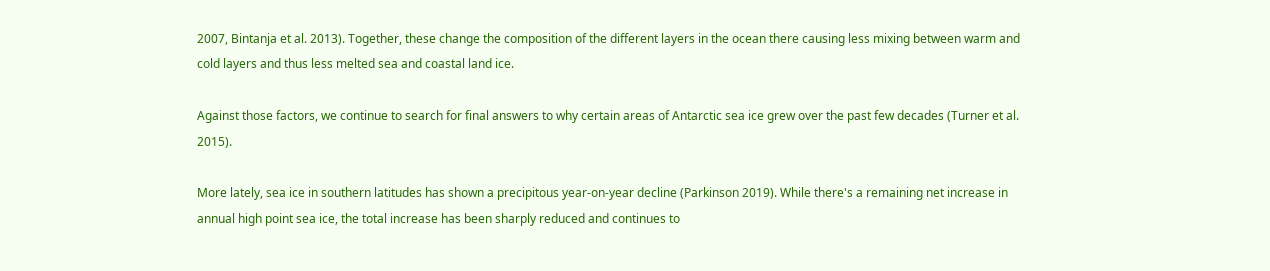2007, Bintanja et al. 2013). Together, these change the composition of the different layers in the ocean there causing less mixing between warm and cold layers and thus less melted sea and coastal land ice.

Against those factors, we continue to search for final answers to why certain areas of Antarctic sea ice grew over the past few decades (Turner et al. 2015).

More lately, sea ice in southern latitudes has shown a precipitous year-on-year decline (Parkinson 2019). While there's a remaining net increase in annual high point sea ice, the total increase has been sharply reduced and continues to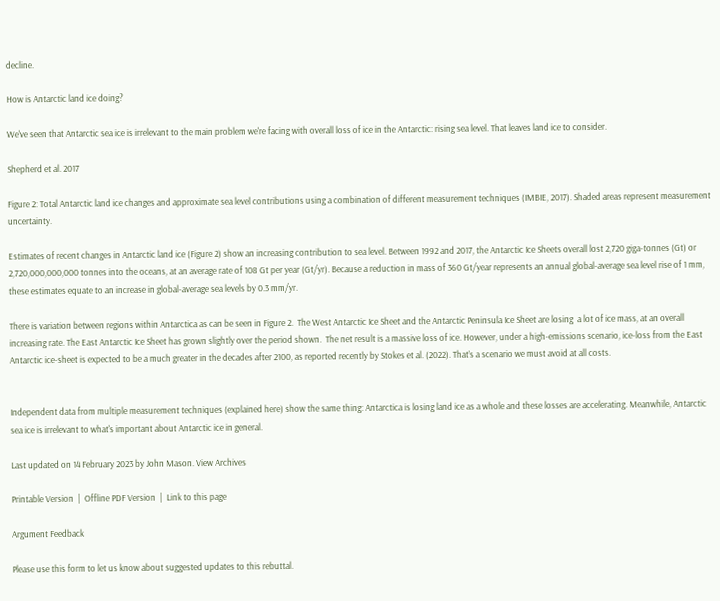decline.

How is Antarctic land ice doing?

We've seen that Antarctic sea ice is irrelevant to the main problem we're facing with overall loss of ice in the Antarctic: rising sea level. That leaves land ice to consider.

Shepherd et al. 2017

Figure 2: Total Antarctic land ice changes and approximate sea level contributions using a combination of different measurement techniques (IMBIE, 2017). Shaded areas represent measurement uncertainty.

Estimates of recent changes in Antarctic land ice (Figure 2) show an increasing contribution to sea level. Between 1992 and 2017, the Antarctic Ice Sheets overall lost 2,720 giga-tonnes (Gt) or 2,720,000,000,000 tonnes into the oceans, at an average rate of 108 Gt per year (Gt/yr). Because a reduction in mass of 360 Gt/year represents an annual global-average sea level rise of 1 mm, these estimates equate to an increase in global-average sea levels by 0.3 mm/yr.

There is variation between regions within Antarctica as can be seen in Figure 2.  The West Antarctic Ice Sheet and the Antarctic Peninsula Ice Sheet are losing  a lot of ice mass, at an overall increasing rate. The East Antarctic Ice Sheet has grown slightly over the period shown.  The net result is a massive loss of ice. However, under a high-emissions scenario, ice-loss from the East Antarctic ice-sheet is expected to be a much greater in the decades after 2100, as reported recently by Stokes et al. (2022). That’s a scenario we must avoid at all costs.


Independent data from multiple measurement techniques (explained here) show the same thing: Antarctica is losing land ice as a whole and these losses are accelerating. Meanwhile, Antarctic sea ice is irrelevant to what's important about Antarctic ice in general.

Last updated on 14 February 2023 by John Mason. View Archives

Printable Version  |  Offline PDF Version  |  Link to this page

Argument Feedback

Please use this form to let us know about suggested updates to this rebuttal.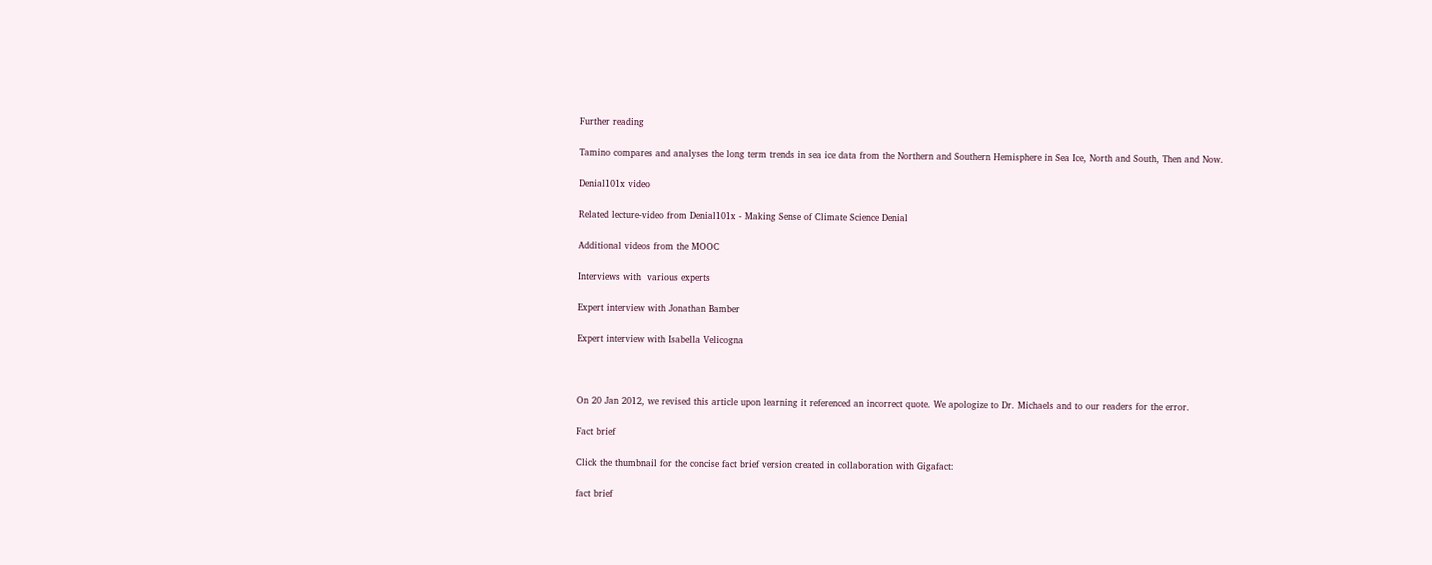Further reading

Tamino compares and analyses the long term trends in sea ice data from the Northern and Southern Hemisphere in Sea Ice, North and South, Then and Now.

Denial101x video

Related lecture-video from Denial101x - Making Sense of Climate Science Denial

Additional videos from the MOOC

Interviews with  various experts

Expert interview with Jonathan Bamber

Expert interview with Isabella Velicogna



On 20 Jan 2012, we revised this article upon learning it referenced an incorrect quote. We apologize to Dr. Michaels and to our readers for the error.

Fact brief

Click the thumbnail for the concise fact brief version created in collaboration with Gigafact:

fact brief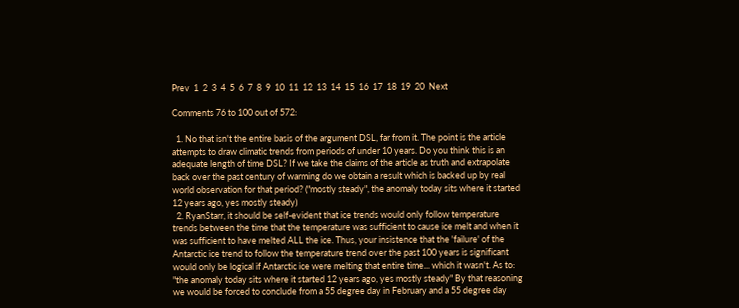Prev  1  2  3  4  5  6  7  8  9  10  11  12  13  14  15  16  17  18  19  20  Next

Comments 76 to 100 out of 572:

  1. No that isn't the entire basis of the argument DSL, far from it. The point is the article attempts to draw climatic trends from periods of under 10 years. Do you think this is an adequate length of time DSL? If we take the claims of the article as truth and extrapolate back over the past century of warming do we obtain a result which is backed up by real world observation for that period? ("mostly steady", the anomaly today sits where it started 12 years ago, yes mostly steady)
  2. RyanStarr, it should be self-evident that ice trends would only follow temperature trends between the time that the temperature was sufficient to cause ice melt and when it was sufficient to have melted ALL the ice. Thus, your insistence that the 'failure' of the Antarctic ice trend to follow the temperature trend over the past 100 years is significant would only be logical if Antarctic ice were melting that entire time... which it wasn't. As to: "the anomaly today sits where it started 12 years ago, yes mostly steady" By that reasoning we would be forced to conclude from a 55 degree day in February and a 55 degree day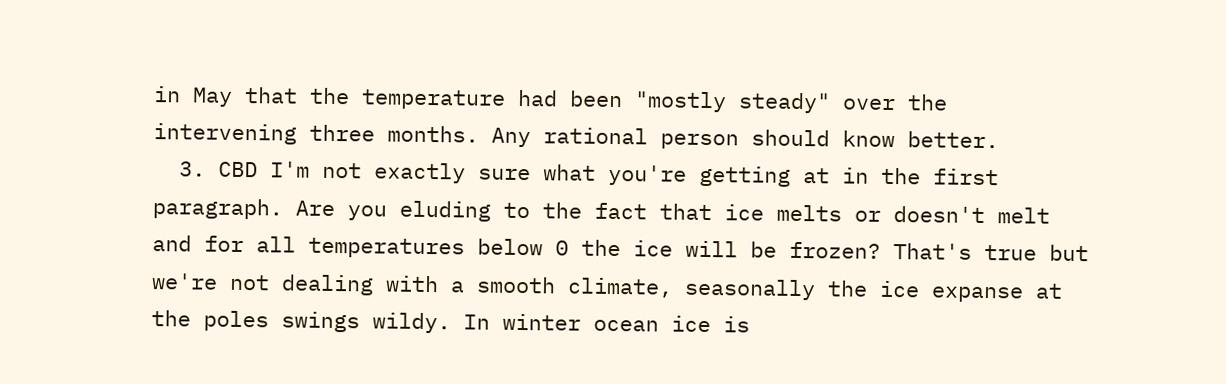in May that the temperature had been "mostly steady" over the intervening three months. Any rational person should know better.
  3. CBD I'm not exactly sure what you're getting at in the first paragraph. Are you eluding to the fact that ice melts or doesn't melt and for all temperatures below 0 the ice will be frozen? That's true but we're not dealing with a smooth climate, seasonally the ice expanse at the poles swings wildy. In winter ocean ice is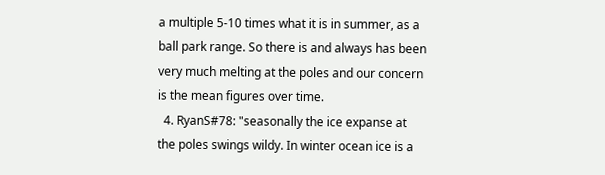a multiple 5-10 times what it is in summer, as a ball park range. So there is and always has been very much melting at the poles and our concern is the mean figures over time.
  4. RyanS#78: "seasonally the ice expanse at the poles swings wildy. In winter ocean ice is a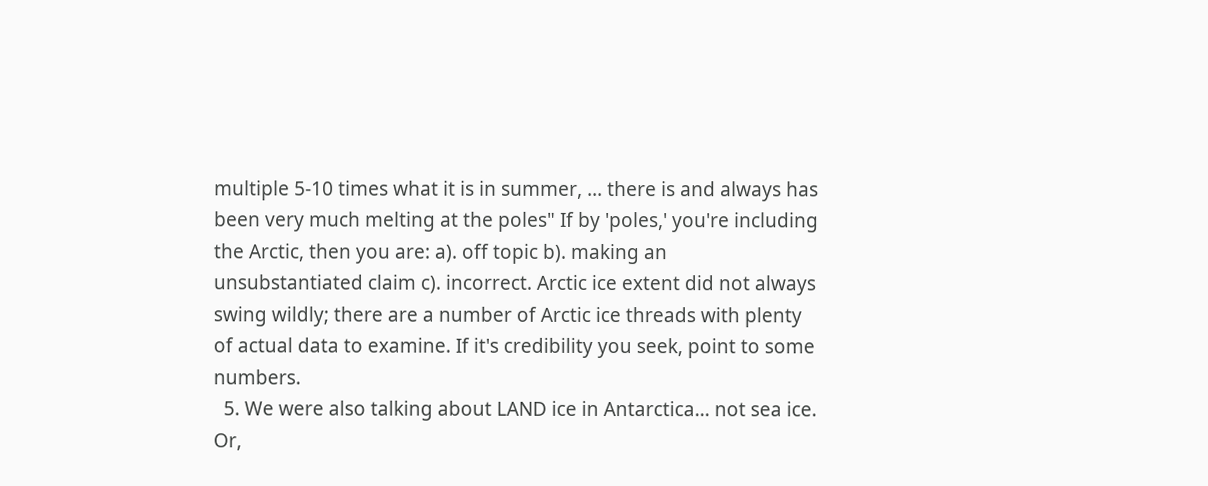multiple 5-10 times what it is in summer, ... there is and always has been very much melting at the poles" If by 'poles,' you're including the Arctic, then you are: a). off topic b). making an unsubstantiated claim c). incorrect. Arctic ice extent did not always swing wildly; there are a number of Arctic ice threads with plenty of actual data to examine. If it's credibility you seek, point to some numbers.
  5. We were also talking about LAND ice in Antarctica... not sea ice. Or,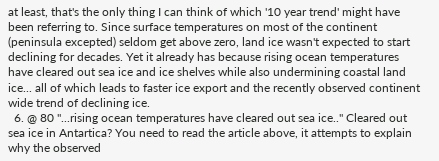at least, that's the only thing I can think of which '10 year trend' might have been referring to. Since surface temperatures on most of the continent (peninsula excepted) seldom get above zero, land ice wasn't expected to start declining for decades. Yet it already has because rising ocean temperatures have cleared out sea ice and ice shelves while also undermining coastal land ice... all of which leads to faster ice export and the recently observed continent wide trend of declining ice.
  6. @ 80 "...rising ocean temperatures have cleared out sea ice.." Cleared out sea ice in Antartica? You need to read the article above, it attempts to explain why the observed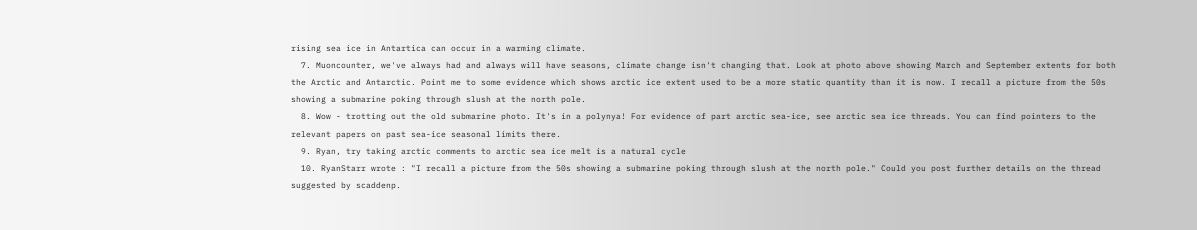rising sea ice in Antartica can occur in a warming climate.
  7. Muoncounter, we've always had and always will have seasons, climate change isn't changing that. Look at photo above showing March and September extents for both the Arctic and Antarctic. Point me to some evidence which shows arctic ice extent used to be a more static quantity than it is now. I recall a picture from the 50s showing a submarine poking through slush at the north pole.
  8. Wow - trotting out the old submarine photo. It's in a polynya! For evidence of part arctic sea-ice, see arctic sea ice threads. You can find pointers to the relevant papers on past sea-ice seasonal limits there.
  9. Ryan, try taking arctic comments to arctic sea ice melt is a natural cycle
  10. RyanStarr wrote : "I recall a picture from the 50s showing a submarine poking through slush at the north pole." Could you post further details on the thread suggested by scaddenp.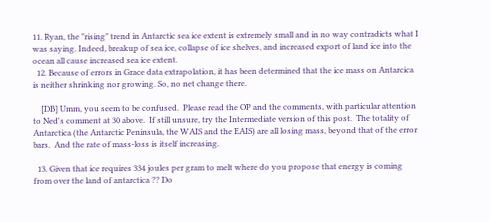11. Ryan, the "rising" trend in Antarctic sea ice extent is extremely small and in no way contradicts what I was saying. Indeed, breakup of sea ice, collapse of ice shelves, and increased export of land ice into the ocean all cause increased sea ice extent.
  12. Because of errors in Grace data extrapolation, it has been determined that the ice mass on Antarcica is neither shrinking nor growing. So, no net change there.

    [DB] Umm, you seem to be confused.  Please read the OP and the comments, with particular attention to Ned's comment at 30 above.  If still unsure, try the Intermediate version of this post.  The totality of Antarctica (the Antarctic Peninsula, the WAIS and the EAIS) are all losing mass, beyond that of the error bars.  And the rate of mass-loss is itself increasing.

  13. Given that ice requires 334 joules per gram to melt where do you propose that energy is coming from over the land of antarctica ?? Do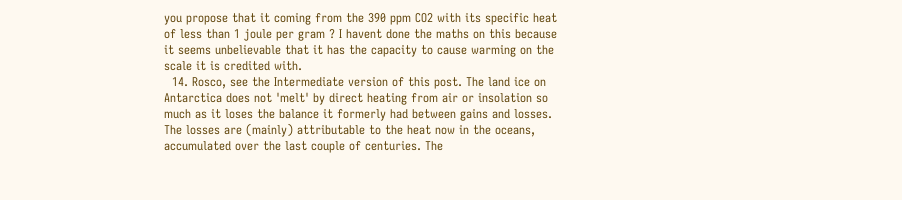you propose that it coming from the 390 ppm CO2 with its specific heat of less than 1 joule per gram ? I havent done the maths on this because it seems unbelievable that it has the capacity to cause warming on the scale it is credited with.
  14. Rosco, see the Intermediate version of this post. The land ice on Antarctica does not 'melt' by direct heating from air or insolation so much as it loses the balance it formerly had between gains and losses. The losses are (mainly) attributable to the heat now in the oceans, accumulated over the last couple of centuries. The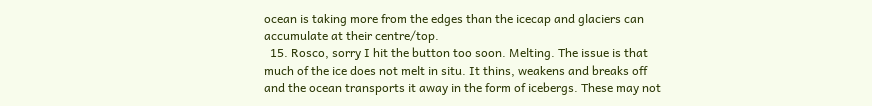ocean is taking more from the edges than the icecap and glaciers can accumulate at their centre/top.
  15. Rosco, sorry I hit the button too soon. Melting. The issue is that much of the ice does not melt in situ. It thins, weakens and breaks off and the ocean transports it away in the form of icebergs. These may not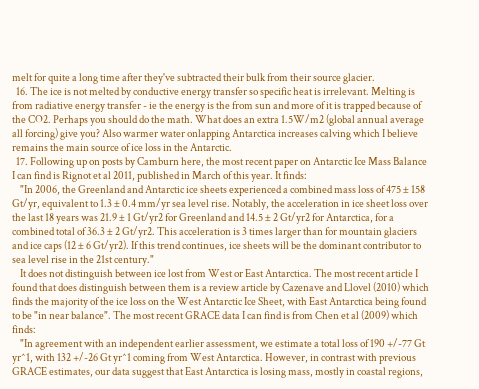melt for quite a long time after they've subtracted their bulk from their source glacier.
  16. The ice is not melted by conductive energy transfer so specific heat is irrelevant. Melting is from radiative energy transfer - ie the energy is the from sun and more of it is trapped because of the CO2. Perhaps you should do the math. What does an extra 1.5W/m2 (global annual average all forcing) give you? Also warmer water onlapping Antarctica increases calving which I believe remains the main source of ice loss in the Antarctic.
  17. Following up on posts by Camburn here, the most recent paper on Antarctic Ice Mass Balance I can find is Rignot et al 2011, published in March of this year. It finds:
    "In 2006, the Greenland and Antarctic ice sheets experienced a combined mass loss of 475 ± 158 Gt/yr, equivalent to 1.3 ± 0.4 mm/yr sea level rise. Notably, the acceleration in ice sheet loss over the last 18 years was 21.9 ± 1 Gt/yr2 for Greenland and 14.5 ± 2 Gt/yr2 for Antarctica, for a combined total of 36.3 ± 2 Gt/yr2. This acceleration is 3 times larger than for mountain glaciers and ice caps (12 ± 6 Gt/yr2). If this trend continues, ice sheets will be the dominant contributor to sea level rise in the 21st century."
    It does not distinguish between ice lost from West or East Antarctica. The most recent article I found that does distinguish between them is a review article by Cazenave and Llovel (2010) which finds the majority of the ice loss on the West Antarctic Ice Sheet, with East Antarctica being found to be "in near balance". The most recent GRACE data I can find is from Chen et al (2009) which finds:
    "In agreement with an independent earlier assessment, we estimate a total loss of 190 +/-77 Gt yr^1, with 132 +/-26 Gt yr^1 coming from West Antarctica. However, in contrast with previous GRACE estimates, our data suggest that East Antarctica is losing mass, mostly in coastal regions,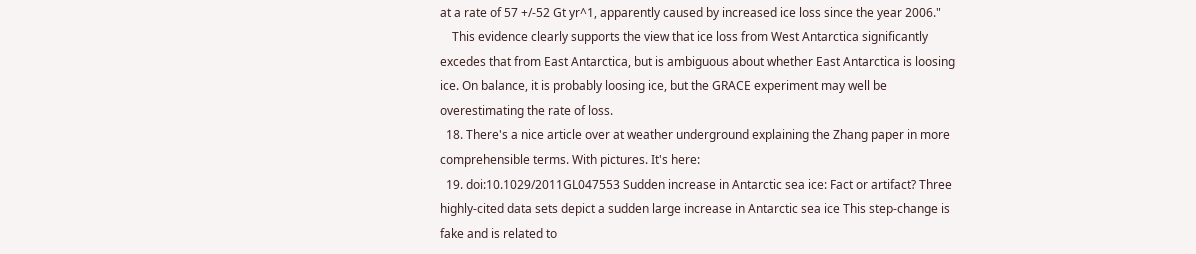at a rate of 57 +/-52 Gt yr^1, apparently caused by increased ice loss since the year 2006."
    This evidence clearly supports the view that ice loss from West Antarctica significantly excedes that from East Antarctica, but is ambiguous about whether East Antarctica is loosing ice. On balance, it is probably loosing ice, but the GRACE experiment may well be overestimating the rate of loss.
  18. There's a nice article over at weather underground explaining the Zhang paper in more comprehensible terms. With pictures. It's here:
  19. doi:10.1029/2011GL047553 Sudden increase in Antarctic sea ice: Fact or artifact? Three highly-cited data sets depict a sudden large increase in Antarctic sea ice This step-change is fake and is related to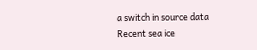a switch in source data Recent sea ice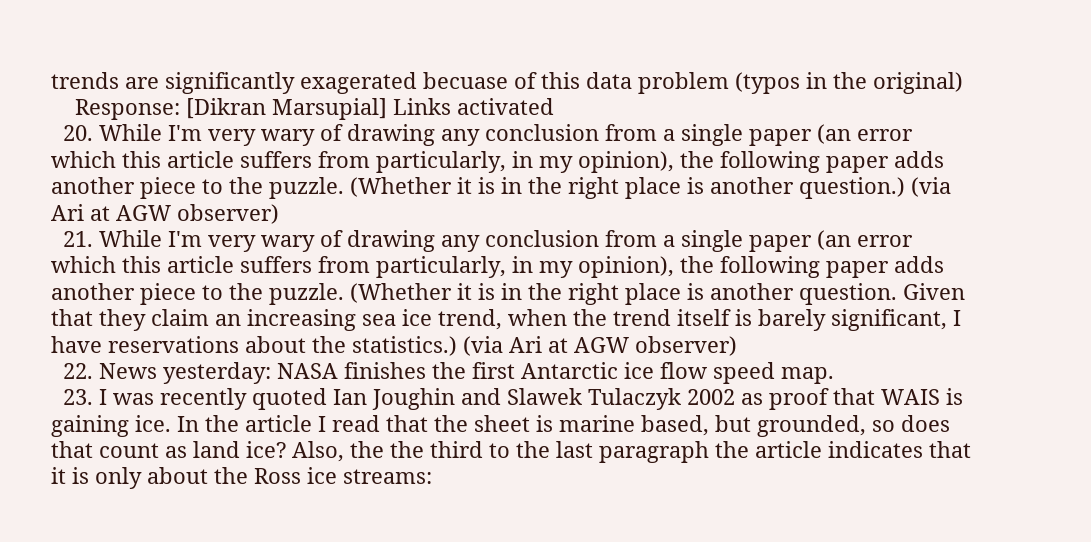trends are significantly exagerated becuase of this data problem (typos in the original)
    Response: [Dikran Marsupial] Links activated
  20. While I'm very wary of drawing any conclusion from a single paper (an error which this article suffers from particularly, in my opinion), the following paper adds another piece to the puzzle. (Whether it is in the right place is another question.) (via Ari at AGW observer)
  21. While I'm very wary of drawing any conclusion from a single paper (an error which this article suffers from particularly, in my opinion), the following paper adds another piece to the puzzle. (Whether it is in the right place is another question. Given that they claim an increasing sea ice trend, when the trend itself is barely significant, I have reservations about the statistics.) (via Ari at AGW observer)
  22. News yesterday: NASA finishes the first Antarctic ice flow speed map.
  23. I was recently quoted Ian Joughin and Slawek Tulaczyk 2002 as proof that WAIS is gaining ice. In the article I read that the sheet is marine based, but grounded, so does that count as land ice? Also, the the third to the last paragraph the article indicates that it is only about the Ross ice streams: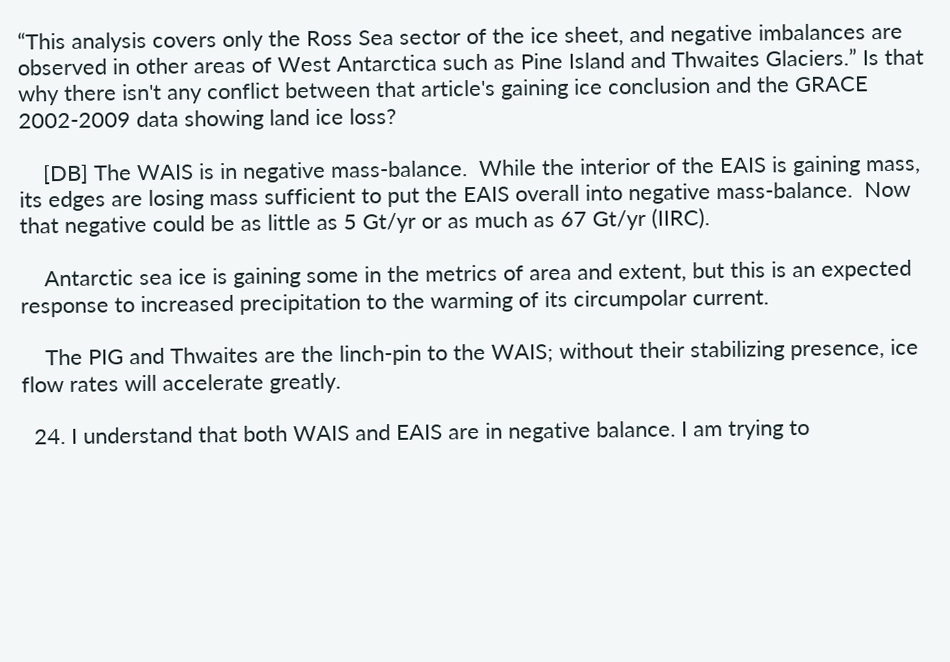“This analysis covers only the Ross Sea sector of the ice sheet, and negative imbalances are observed in other areas of West Antarctica such as Pine Island and Thwaites Glaciers.” Is that why there isn't any conflict between that article's gaining ice conclusion and the GRACE 2002-2009 data showing land ice loss?

    [DB] The WAIS is in negative mass-balance.  While the interior of the EAIS is gaining mass, its edges are losing mass sufficient to put the EAIS overall into negative mass-balance.  Now that negative could be as little as 5 Gt/yr or as much as 67 Gt/yr (IIRC).

    Antarctic sea ice is gaining some in the metrics of area and extent, but this is an expected response to increased precipitation to the warming of its circumpolar current.

    The PIG and Thwaites are the linch-pin to the WAIS; without their stabilizing presence, ice flow rates will accelerate greatly.

  24. I understand that both WAIS and EAIS are in negative balance. I am trying to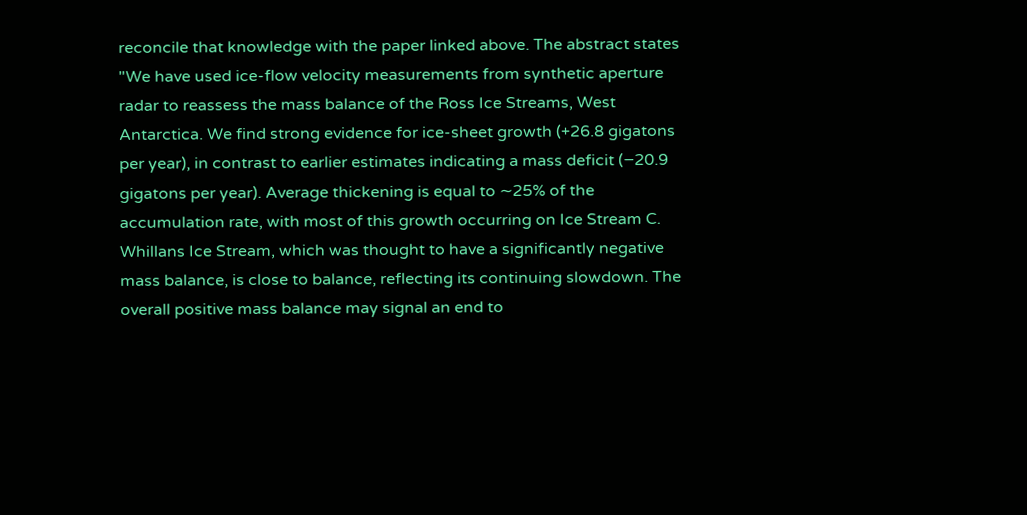reconcile that knowledge with the paper linked above. The abstract states "We have used ice-flow velocity measurements from synthetic aperture radar to reassess the mass balance of the Ross Ice Streams, West Antarctica. We find strong evidence for ice-sheet growth (+26.8 gigatons per year), in contrast to earlier estimates indicating a mass deficit (−20.9 gigatons per year). Average thickening is equal to ∼25% of the accumulation rate, with most of this growth occurring on Ice Stream C. Whillans Ice Stream, which was thought to have a significantly negative mass balance, is close to balance, reflecting its continuing slowdown. The overall positive mass balance may signal an end to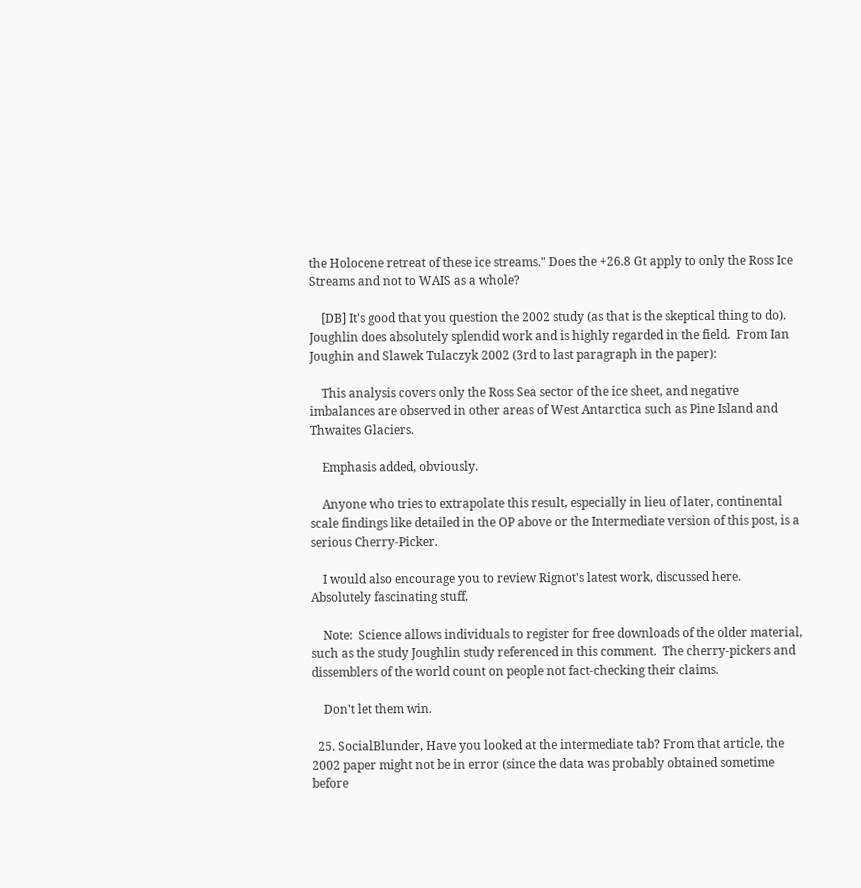the Holocene retreat of these ice streams." Does the +26.8 Gt apply to only the Ross Ice Streams and not to WAIS as a whole?

    [DB] It's good that you question the 2002 study (as that is the skeptical thing to do).  Joughlin does absolutely splendid work and is highly regarded in the field.  From Ian Joughin and Slawek Tulaczyk 2002 (3rd to last paragraph in the paper):

    This analysis covers only the Ross Sea sector of the ice sheet, and negative imbalances are observed in other areas of West Antarctica such as Pine Island and Thwaites Glaciers.

    Emphasis added, obviously.

    Anyone who tries to extrapolate this result, especially in lieu of later, continental scale findings like detailed in the OP above or the Intermediate version of this post, is a serious Cherry-Picker.

    I would also encourage you to review Rignot's latest work, discussed here.  Absolutely fascinating stuff.

    Note:  Science allows individuals to register for free downloads of the older material, such as the study Joughlin study referenced in this comment.  The cherry-pickers and dissemblers of the world count on people not fact-checking their claims.

    Don't let them win.

  25. SocialBlunder, Have you looked at the intermediate tab? From that article, the 2002 paper might not be in error (since the data was probably obtained sometime before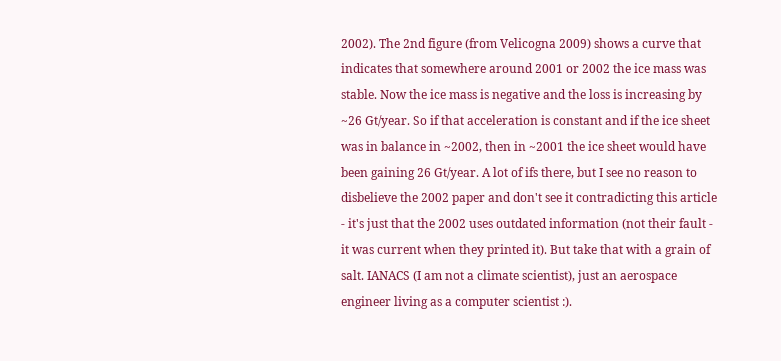2002). The 2nd figure (from Velicogna 2009) shows a curve that indicates that somewhere around 2001 or 2002 the ice mass was stable. Now the ice mass is negative and the loss is increasing by ~26 Gt/year. So if that acceleration is constant and if the ice sheet was in balance in ~2002, then in ~2001 the ice sheet would have been gaining 26 Gt/year. A lot of ifs there, but I see no reason to disbelieve the 2002 paper and don't see it contradicting this article - it's just that the 2002 uses outdated information (not their fault - it was current when they printed it). But take that with a grain of salt. IANACS (I am not a climate scientist), just an aerospace engineer living as a computer scientist :).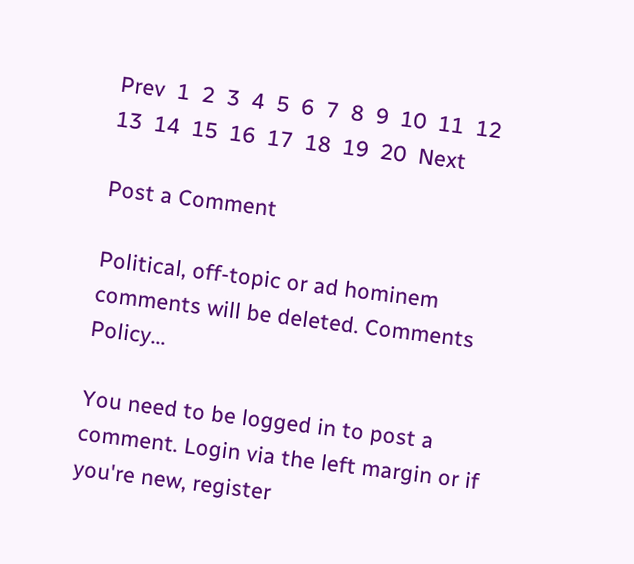Prev  1  2  3  4  5  6  7  8  9  10  11  12  13  14  15  16  17  18  19  20  Next

Post a Comment

Political, off-topic or ad hominem comments will be deleted. Comments Policy...

You need to be logged in to post a comment. Login via the left margin or if you're new, register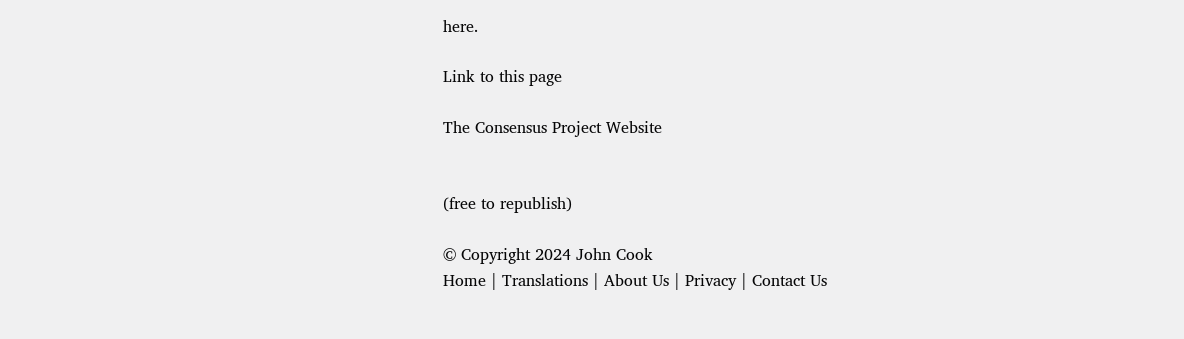here.

Link to this page

The Consensus Project Website


(free to republish)

© Copyright 2024 John Cook
Home | Translations | About Us | Privacy | Contact Us